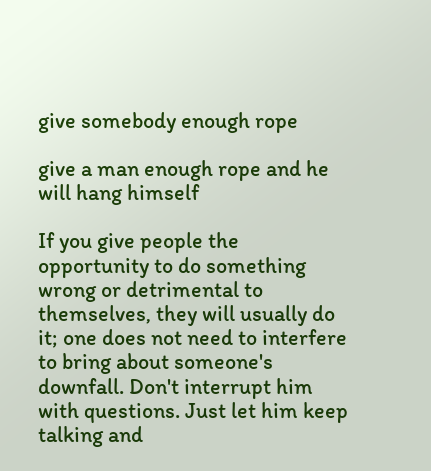give somebody enough rope

give a man enough rope and he will hang himself

If you give people the opportunity to do something wrong or detrimental to themselves, they will usually do it; one does not need to interfere to bring about someone's downfall. Don't interrupt him with questions. Just let him keep talking and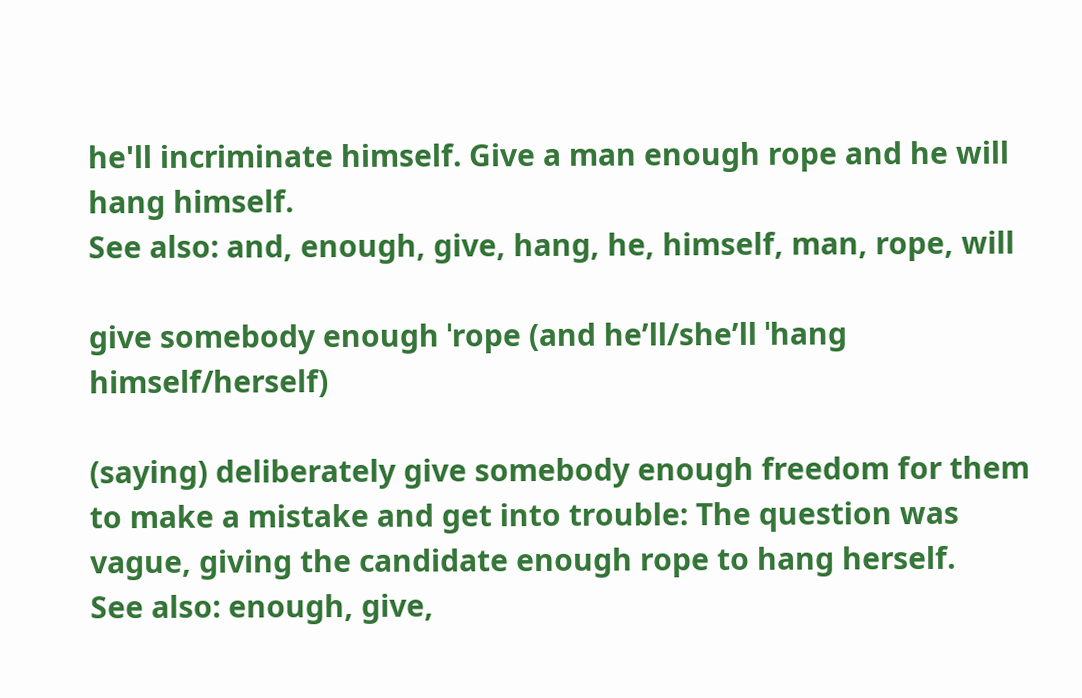he'll incriminate himself. Give a man enough rope and he will hang himself.
See also: and, enough, give, hang, he, himself, man, rope, will

give somebody enough ˈrope (and he’ll/she’ll ˈhang himself/herself)

(saying) deliberately give somebody enough freedom for them to make a mistake and get into trouble: The question was vague, giving the candidate enough rope to hang herself.
See also: enough, give,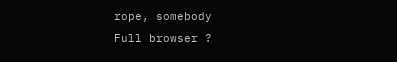rope, somebody
Full browser ?